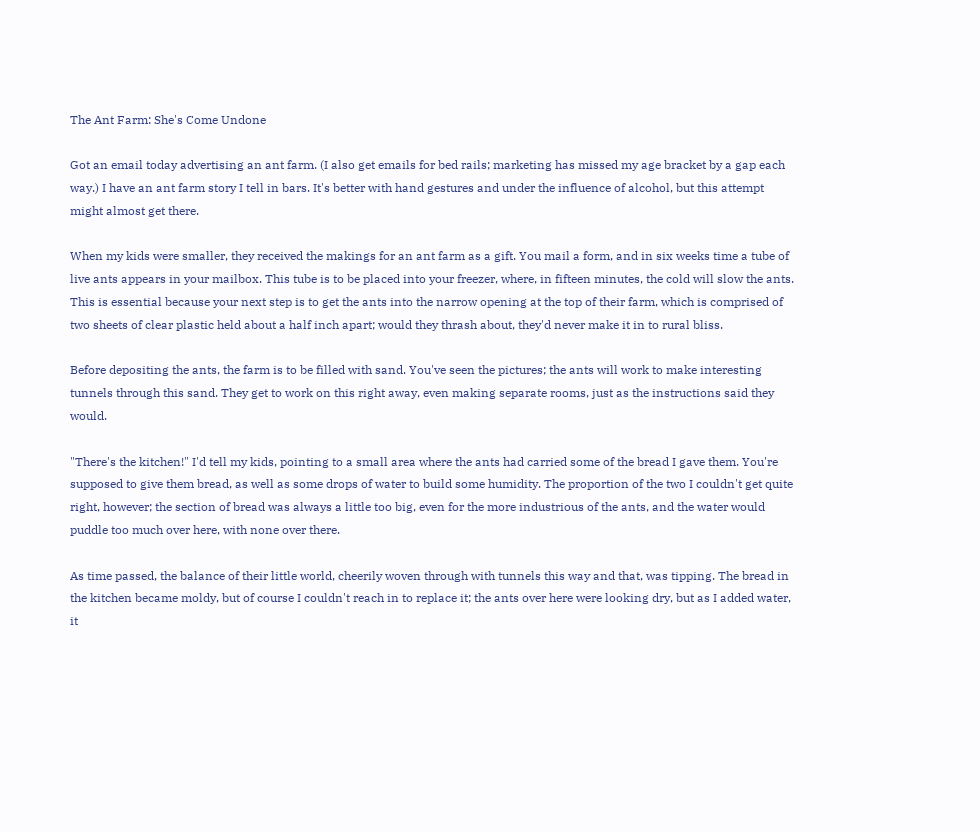The Ant Farm: She's Come Undone

Got an email today advertising an ant farm. (I also get emails for bed rails; marketing has missed my age bracket by a gap each way.) I have an ant farm story I tell in bars. It's better with hand gestures and under the influence of alcohol, but this attempt might almost get there.

When my kids were smaller, they received the makings for an ant farm as a gift. You mail a form, and in six weeks time a tube of live ants appears in your mailbox. This tube is to be placed into your freezer, where, in fifteen minutes, the cold will slow the ants. This is essential because your next step is to get the ants into the narrow opening at the top of their farm, which is comprised of two sheets of clear plastic held about a half inch apart; would they thrash about, they'd never make it in to rural bliss.

Before depositing the ants, the farm is to be filled with sand. You've seen the pictures; the ants will work to make interesting tunnels through this sand. They get to work on this right away, even making separate rooms, just as the instructions said they would.

"There's the kitchen!" I'd tell my kids, pointing to a small area where the ants had carried some of the bread I gave them. You're supposed to give them bread, as well as some drops of water to build some humidity. The proportion of the two I couldn't get quite right, however; the section of bread was always a little too big, even for the more industrious of the ants, and the water would puddle too much over here, with none over there.

As time passed, the balance of their little world, cheerily woven through with tunnels this way and that, was tipping. The bread in the kitchen became moldy, but of course I couldn't reach in to replace it; the ants over here were looking dry, but as I added water, it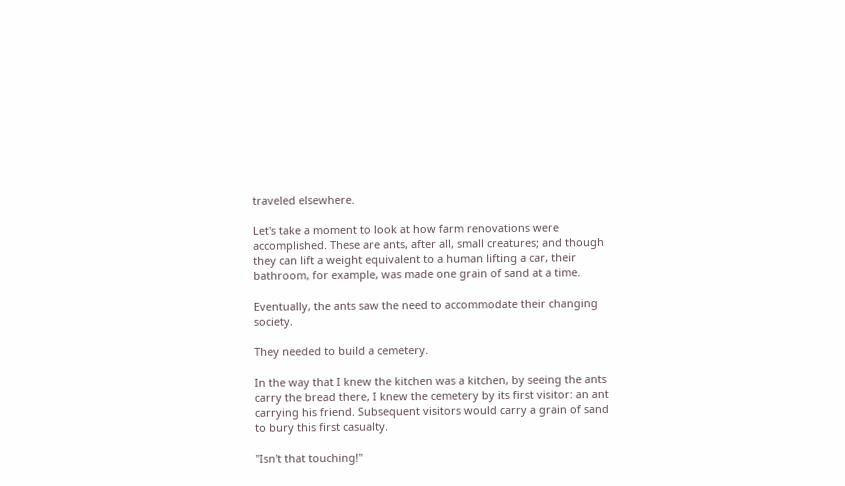traveled elsewhere.

Let's take a moment to look at how farm renovations were accomplished. These are ants, after all, small creatures; and though they can lift a weight equivalent to a human lifting a car, their bathroom, for example, was made one grain of sand at a time.

Eventually, the ants saw the need to accommodate their changing society.

They needed to build a cemetery.

In the way that I knew the kitchen was a kitchen, by seeing the ants carry the bread there, I knew the cemetery by its first visitor: an ant carrying his friend. Subsequent visitors would carry a grain of sand to bury this first casualty.

"Isn't that touching!"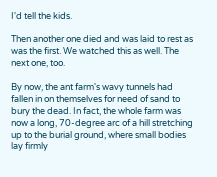I'd tell the kids.

Then another one died and was laid to rest as was the first. We watched this as well. The next one, too.

By now, the ant farm's wavy tunnels had fallen in on themselves for need of sand to bury the dead. In fact, the whole farm was now a long, 70-degree arc of a hill stretching up to the burial ground, where small bodies lay firmly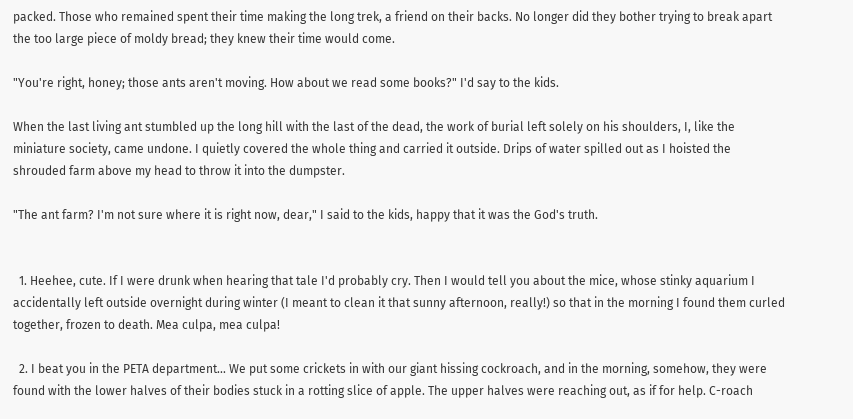packed. Those who remained spent their time making the long trek, a friend on their backs. No longer did they bother trying to break apart the too large piece of moldy bread; they knew their time would come.

"You're right, honey; those ants aren't moving. How about we read some books?" I'd say to the kids.

When the last living ant stumbled up the long hill with the last of the dead, the work of burial left solely on his shoulders, I, like the miniature society, came undone. I quietly covered the whole thing and carried it outside. Drips of water spilled out as I hoisted the shrouded farm above my head to throw it into the dumpster.

"The ant farm? I'm not sure where it is right now, dear," I said to the kids, happy that it was the God's truth.


  1. Heehee, cute. If I were drunk when hearing that tale I'd probably cry. Then I would tell you about the mice, whose stinky aquarium I accidentally left outside overnight during winter (I meant to clean it that sunny afternoon, really!) so that in the morning I found them curled together, frozen to death. Mea culpa, mea culpa!

  2. I beat you in the PETA department... We put some crickets in with our giant hissing cockroach, and in the morning, somehow, they were found with the lower halves of their bodies stuck in a rotting slice of apple. The upper halves were reaching out, as if for help. C-roach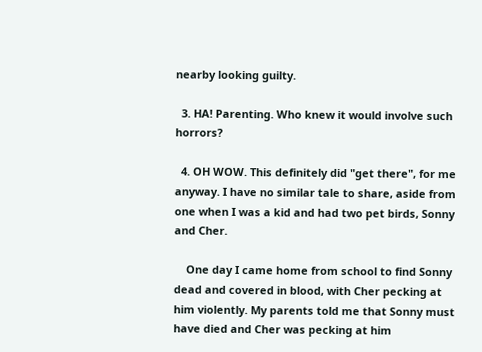nearby looking guilty.

  3. HA! Parenting. Who knew it would involve such horrors?

  4. OH WOW. This definitely did "get there", for me anyway. I have no similar tale to share, aside from one when I was a kid and had two pet birds, Sonny and Cher.

    One day I came home from school to find Sonny dead and covered in blood, with Cher pecking at him violently. My parents told me that Sonny must have died and Cher was pecking at him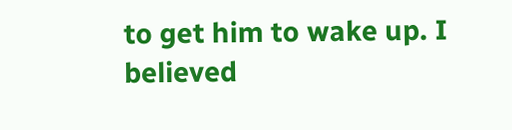to get him to wake up. I believed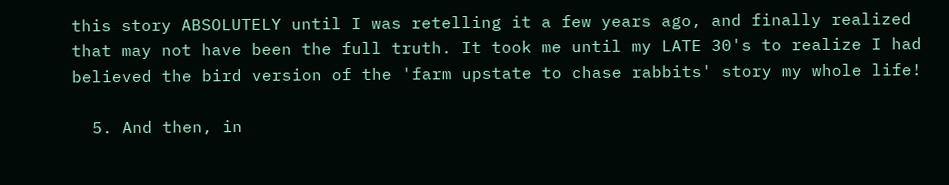this story ABSOLUTELY until I was retelling it a few years ago, and finally realized that may not have been the full truth. It took me until my LATE 30's to realize I had believed the bird version of the 'farm upstate to chase rabbits' story my whole life!

  5. And then, in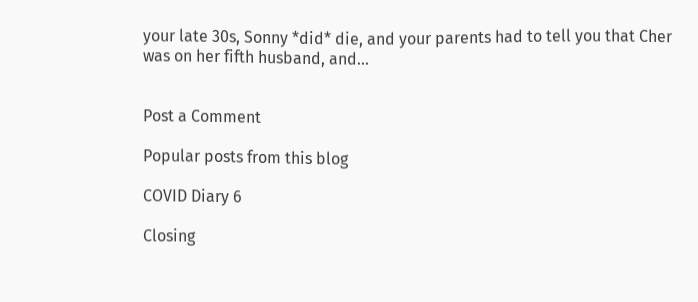your late 30s, Sonny *did* die, and your parents had to tell you that Cher was on her fifth husband, and...


Post a Comment

Popular posts from this blog

COVID Diary 6

Closing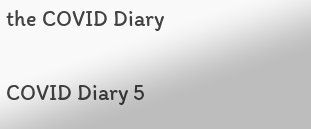the COVID Diary

COVID Diary 5